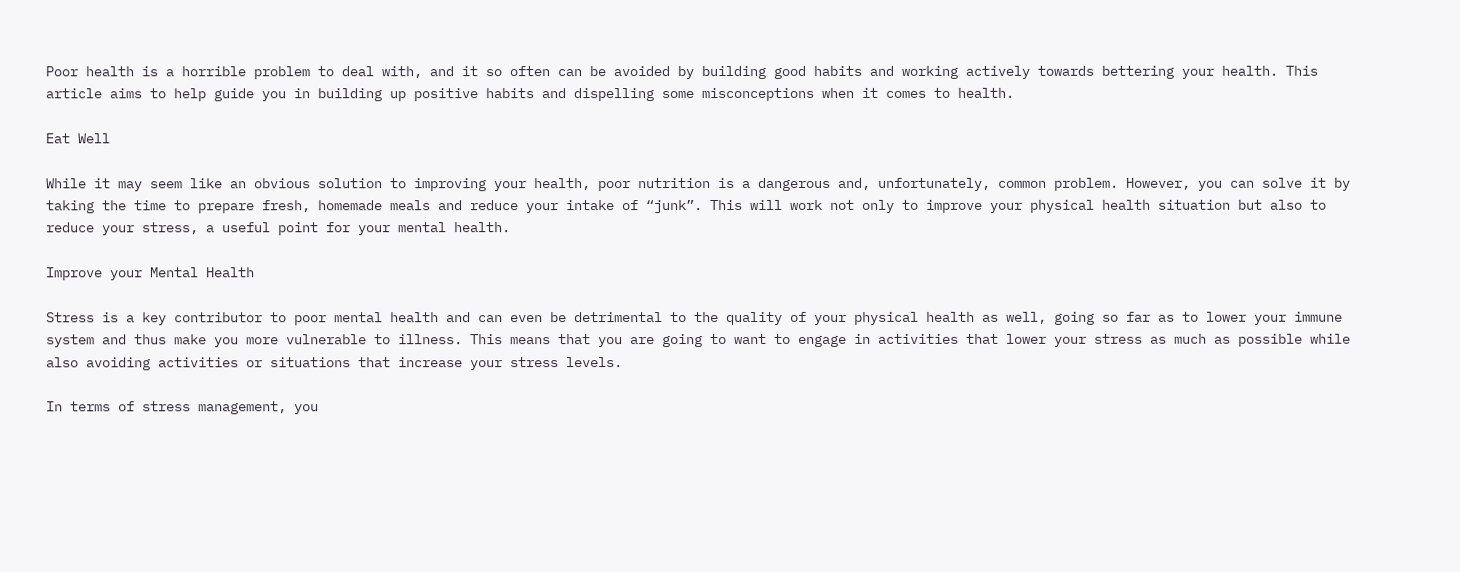Poor health is a horrible problem to deal with, and it so often can be avoided by building good habits and working actively towards bettering your health. This article aims to help guide you in building up positive habits and dispelling some misconceptions when it comes to health.

Eat Well

While it may seem like an obvious solution to improving your health, poor nutrition is a dangerous and, unfortunately, common problem. However, you can solve it by taking the time to prepare fresh, homemade meals and reduce your intake of “junk”. This will work not only to improve your physical health situation but also to reduce your stress, a useful point for your mental health.

Improve your Mental Health

Stress is a key contributor to poor mental health and can even be detrimental to the quality of your physical health as well, going so far as to lower your immune system and thus make you more vulnerable to illness. This means that you are going to want to engage in activities that lower your stress as much as possible while also avoiding activities or situations that increase your stress levels.

In terms of stress management, you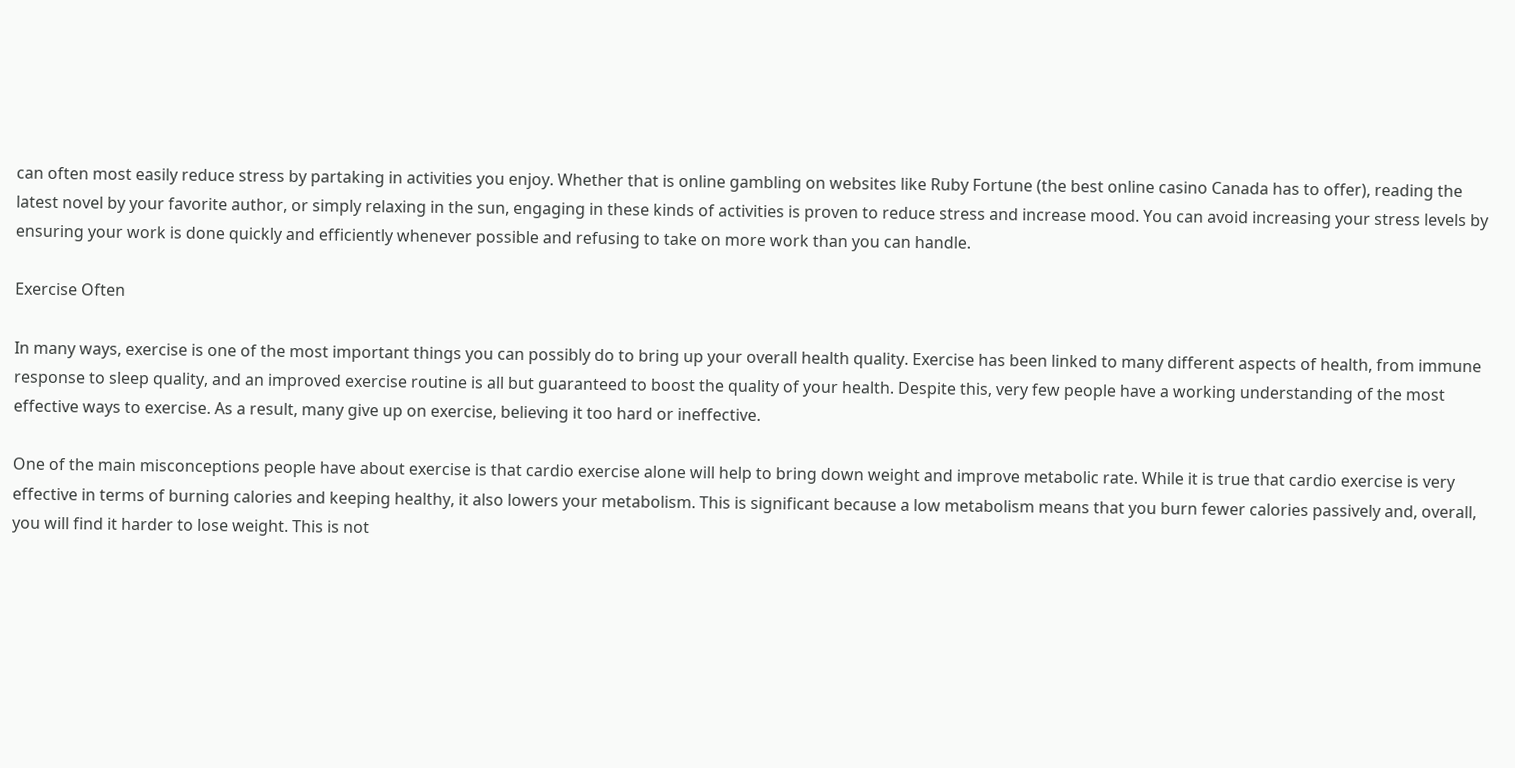can often most easily reduce stress by partaking in activities you enjoy. Whether that is online gambling on websites like Ruby Fortune (the best online casino Canada has to offer), reading the latest novel by your favorite author, or simply relaxing in the sun, engaging in these kinds of activities is proven to reduce stress and increase mood. You can avoid increasing your stress levels by ensuring your work is done quickly and efficiently whenever possible and refusing to take on more work than you can handle.

Exercise Often

In many ways, exercise is one of the most important things you can possibly do to bring up your overall health quality. Exercise has been linked to many different aspects of health, from immune response to sleep quality, and an improved exercise routine is all but guaranteed to boost the quality of your health. Despite this, very few people have a working understanding of the most effective ways to exercise. As a result, many give up on exercise, believing it too hard or ineffective.

One of the main misconceptions people have about exercise is that cardio exercise alone will help to bring down weight and improve metabolic rate. While it is true that cardio exercise is very effective in terms of burning calories and keeping healthy, it also lowers your metabolism. This is significant because a low metabolism means that you burn fewer calories passively and, overall, you will find it harder to lose weight. This is not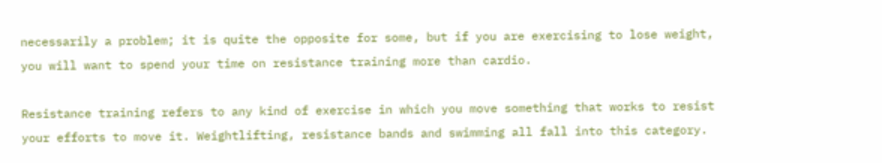necessarily a problem; it is quite the opposite for some, but if you are exercising to lose weight, you will want to spend your time on resistance training more than cardio.

Resistance training refers to any kind of exercise in which you move something that works to resist your efforts to move it. Weightlifting, resistance bands and swimming all fall into this category.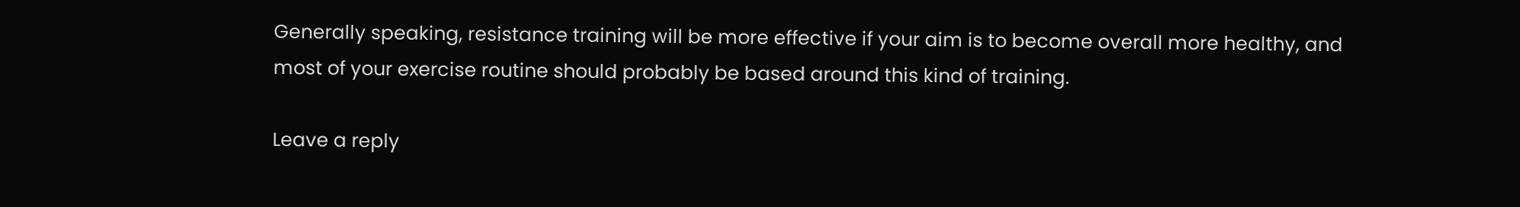Generally speaking, resistance training will be more effective if your aim is to become overall more healthy, and most of your exercise routine should probably be based around this kind of training.

Leave a reply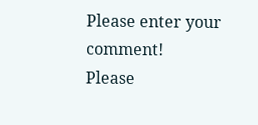Please enter your comment!
Please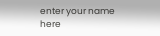enter your name here